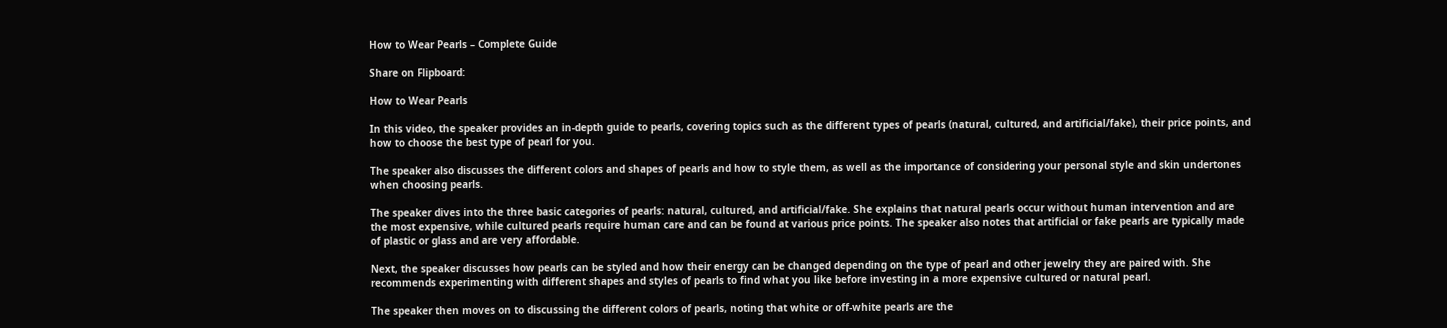How to Wear Pearls – Complete Guide

Share on Flipboard:

How to Wear Pearls

In this video, the speaker provides an in-depth guide to pearls, covering topics such as the different types of pearls (natural, cultured, and artificial/fake), their price points, and how to choose the best type of pearl for you.

The speaker also discusses the different colors and shapes of pearls and how to style them, as well as the importance of considering your personal style and skin undertones when choosing pearls.

The speaker dives into the three basic categories of pearls: natural, cultured, and artificial/fake. She explains that natural pearls occur without human intervention and are the most expensive, while cultured pearls require human care and can be found at various price points. The speaker also notes that artificial or fake pearls are typically made of plastic or glass and are very affordable.

Next, the speaker discusses how pearls can be styled and how their energy can be changed depending on the type of pearl and other jewelry they are paired with. She recommends experimenting with different shapes and styles of pearls to find what you like before investing in a more expensive cultured or natural pearl.

The speaker then moves on to discussing the different colors of pearls, noting that white or off-white pearls are the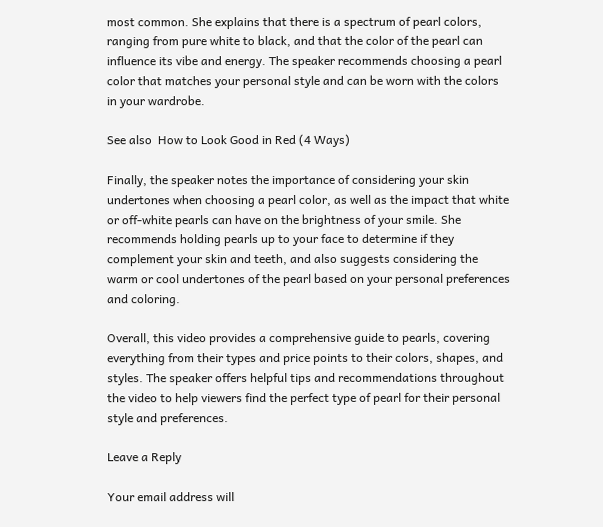most common. She explains that there is a spectrum of pearl colors, ranging from pure white to black, and that the color of the pearl can influence its vibe and energy. The speaker recommends choosing a pearl color that matches your personal style and can be worn with the colors in your wardrobe.

See also  How to Look Good in Red (4 Ways)

Finally, the speaker notes the importance of considering your skin undertones when choosing a pearl color, as well as the impact that white or off-white pearls can have on the brightness of your smile. She recommends holding pearls up to your face to determine if they complement your skin and teeth, and also suggests considering the warm or cool undertones of the pearl based on your personal preferences and coloring.

Overall, this video provides a comprehensive guide to pearls, covering everything from their types and price points to their colors, shapes, and styles. The speaker offers helpful tips and recommendations throughout the video to help viewers find the perfect type of pearl for their personal style and preferences.

Leave a Reply

Your email address will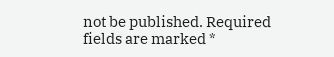not be published. Required fields are marked *